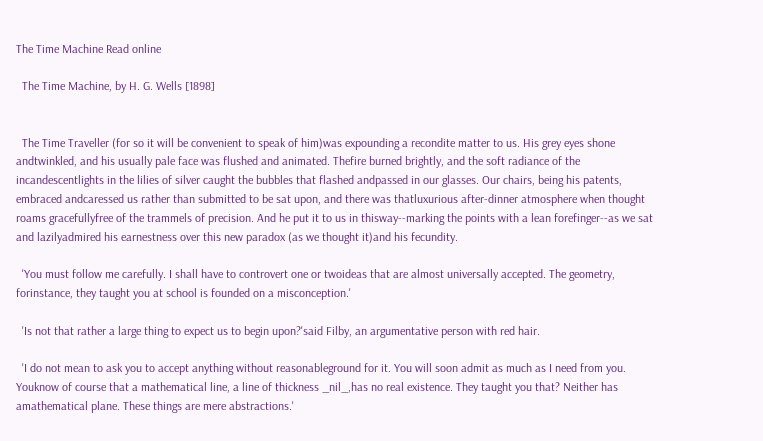The Time Machine Read online

  The Time Machine, by H. G. Wells [1898]


  The Time Traveller (for so it will be convenient to speak of him)was expounding a recondite matter to us. His grey eyes shone andtwinkled, and his usually pale face was flushed and animated. Thefire burned brightly, and the soft radiance of the incandescentlights in the lilies of silver caught the bubbles that flashed andpassed in our glasses. Our chairs, being his patents, embraced andcaressed us rather than submitted to be sat upon, and there was thatluxurious after-dinner atmosphere when thought roams gracefullyfree of the trammels of precision. And he put it to us in thisway--marking the points with a lean forefinger--as we sat and lazilyadmired his earnestness over this new paradox (as we thought it)and his fecundity.

  'You must follow me carefully. I shall have to controvert one or twoideas that are almost universally accepted. The geometry, forinstance, they taught you at school is founded on a misconception.'

  'Is not that rather a large thing to expect us to begin upon?'said Filby, an argumentative person with red hair.

  'I do not mean to ask you to accept anything without reasonableground for it. You will soon admit as much as I need from you. Youknow of course that a mathematical line, a line of thickness _nil_,has no real existence. They taught you that? Neither has amathematical plane. These things are mere abstractions.'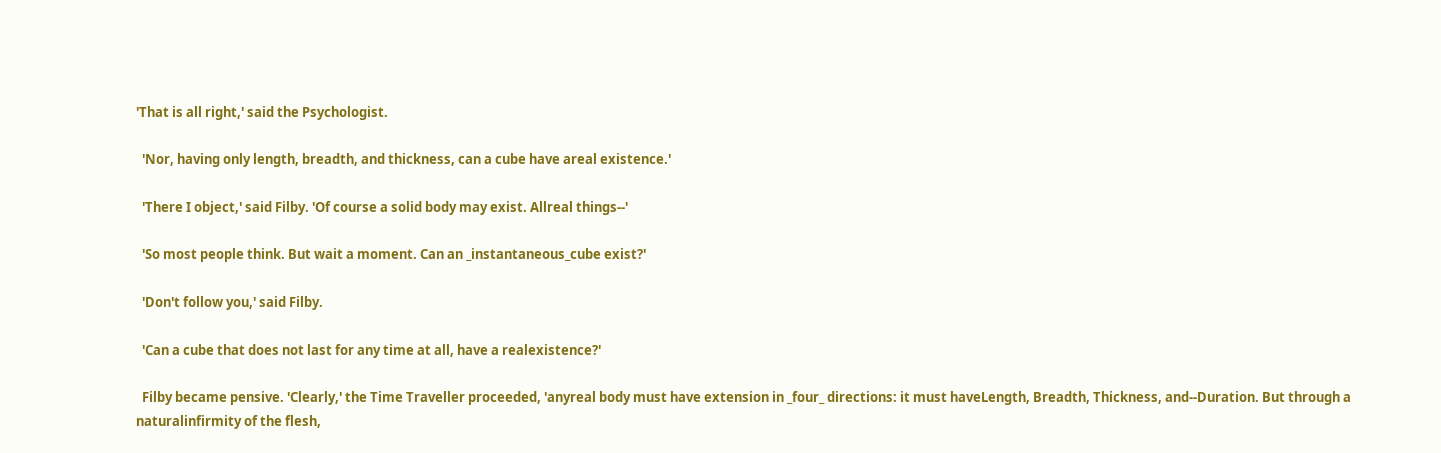'That is all right,' said the Psychologist.

  'Nor, having only length, breadth, and thickness, can a cube have areal existence.'

  'There I object,' said Filby. 'Of course a solid body may exist. Allreal things--'

  'So most people think. But wait a moment. Can an _instantaneous_cube exist?'

  'Don't follow you,' said Filby.

  'Can a cube that does not last for any time at all, have a realexistence?'

  Filby became pensive. 'Clearly,' the Time Traveller proceeded, 'anyreal body must have extension in _four_ directions: it must haveLength, Breadth, Thickness, and--Duration. But through a naturalinfirmity of the flesh,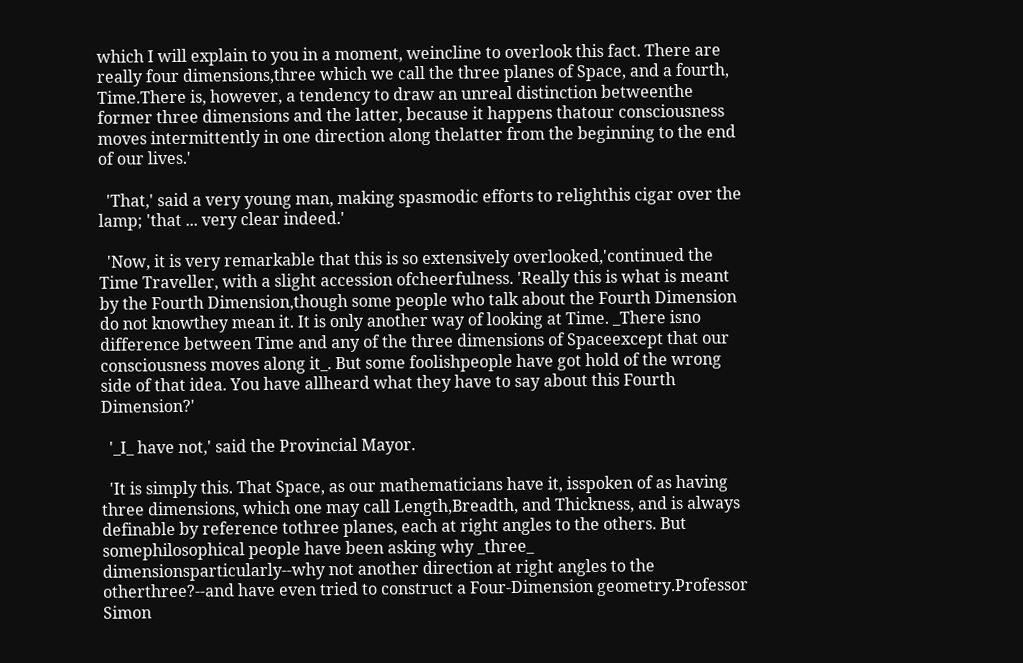which I will explain to you in a moment, weincline to overlook this fact. There are really four dimensions,three which we call the three planes of Space, and a fourth, Time.There is, however, a tendency to draw an unreal distinction betweenthe former three dimensions and the latter, because it happens thatour consciousness moves intermittently in one direction along thelatter from the beginning to the end of our lives.'

  'That,' said a very young man, making spasmodic efforts to relighthis cigar over the lamp; 'that ... very clear indeed.'

  'Now, it is very remarkable that this is so extensively overlooked,'continued the Time Traveller, with a slight accession ofcheerfulness. 'Really this is what is meant by the Fourth Dimension,though some people who talk about the Fourth Dimension do not knowthey mean it. It is only another way of looking at Time. _There isno difference between Time and any of the three dimensions of Spaceexcept that our consciousness moves along it_. But some foolishpeople have got hold of the wrong side of that idea. You have allheard what they have to say about this Fourth Dimension?'

  '_I_ have not,' said the Provincial Mayor.

  'It is simply this. That Space, as our mathematicians have it, isspoken of as having three dimensions, which one may call Length,Breadth, and Thickness, and is always definable by reference tothree planes, each at right angles to the others. But somephilosophical people have been asking why _three_ dimensionsparticularly--why not another direction at right angles to the otherthree?--and have even tried to construct a Four-Dimension geometry.Professor Simon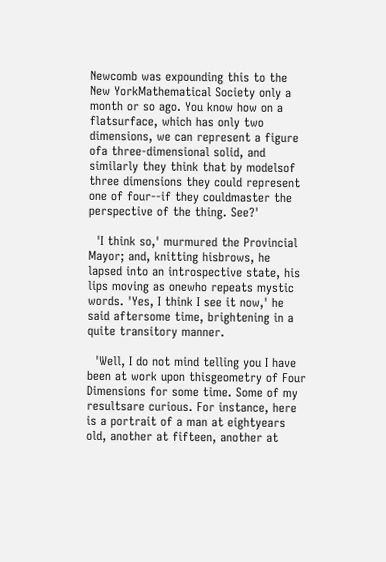Newcomb was expounding this to the New YorkMathematical Society only a month or so ago. You know how on a flatsurface, which has only two dimensions, we can represent a figure ofa three-dimensional solid, and similarly they think that by modelsof three dimensions they could represent one of four--if they couldmaster the perspective of the thing. See?'

  'I think so,' murmured the Provincial Mayor; and, knitting hisbrows, he lapsed into an introspective state, his lips moving as onewho repeats mystic words. 'Yes, I think I see it now,' he said aftersome time, brightening in a quite transitory manner.

  'Well, I do not mind telling you I have been at work upon thisgeometry of Four Dimensions for some time. Some of my resultsare curious. For instance, here is a portrait of a man at eightyears old, another at fifteen, another at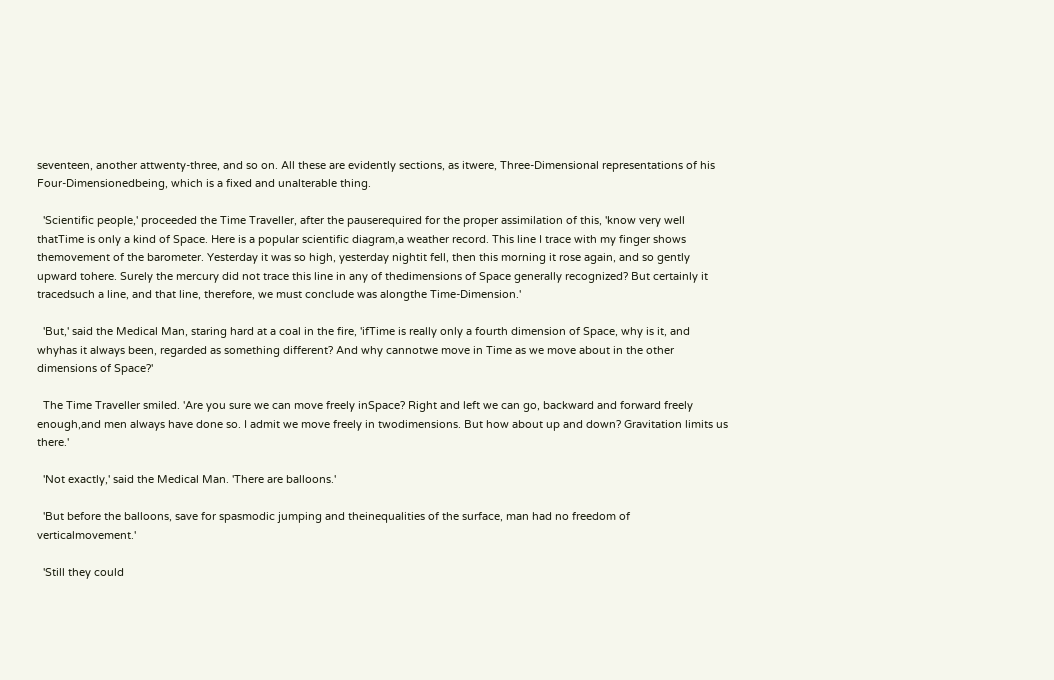seventeen, another attwenty-three, and so on. All these are evidently sections, as itwere, Three-Dimensional representations of his Four-Dimensionedbeing, which is a fixed and unalterable thing.

  'Scientific people,' proceeded the Time Traveller, after the pauserequired for the proper assimilation of this, 'know very well thatTime is only a kind of Space. Here is a popular scientific diagram,a weather record. This line I trace with my finger shows themovement of the barometer. Yesterday it was so high, yesterday nightit fell, then this morning it rose again, and so gently upward tohere. Surely the mercury did not trace this line in any of thedimensions of Space generally recognized? But certainly it tracedsuch a line, and that line, therefore, we must conclude was alongthe Time-Dimension.'

  'But,' said the Medical Man, staring hard at a coal in the fire, 'ifTime is really only a fourth dimension of Space, why is it, and whyhas it always been, regarded as something different? And why cannotwe move in Time as we move about in the other dimensions of Space?'

  The Time Traveller smiled. 'Are you sure we can move freely inSpace? Right and left we can go, backward and forward freely enough,and men always have done so. I admit we move freely in twodimensions. But how about up and down? Gravitation limits us there.'

  'Not exactly,' said the Medical Man. 'There are balloons.'

  'But before the balloons, save for spasmodic jumping and theinequalities of the surface, man had no freedom of verticalmovement.'

  'Still they could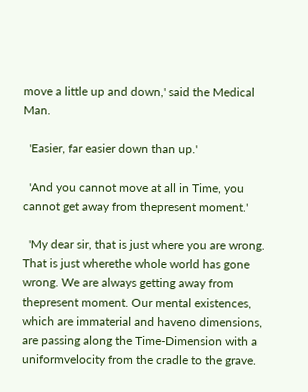move a little up and down,' said the Medical Man.

  'Easier, far easier down than up.'

  'And you cannot move at all in Time, you cannot get away from thepresent moment.'

  'My dear sir, that is just where you are wrong. That is just wherethe whole world has gone wrong. We are always getting away from thepresent moment. Our mental existences, which are immaterial and haveno dimensions, are passing along the Time-Dimension with a uniformvelocity from the cradle to the grave.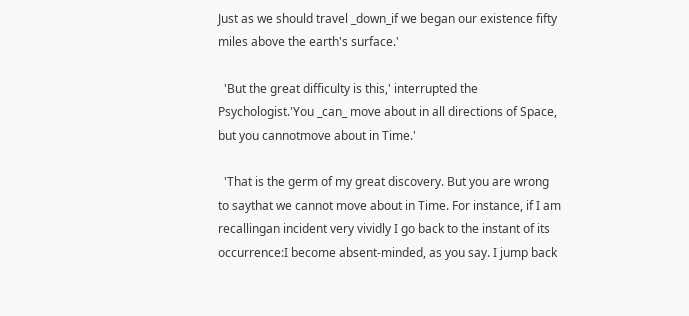Just as we should travel _down_if we began our existence fifty miles above the earth's surface.'

  'But the great difficulty is this,' interrupted the Psychologist.'You _can_ move about in all directions of Space, but you cannotmove about in Time.'

  'That is the germ of my great discovery. But you are wrong to saythat we cannot move about in Time. For instance, if I am recallingan incident very vividly I go back to the instant of its occurrence:I become absent-minded, as you say. I jump back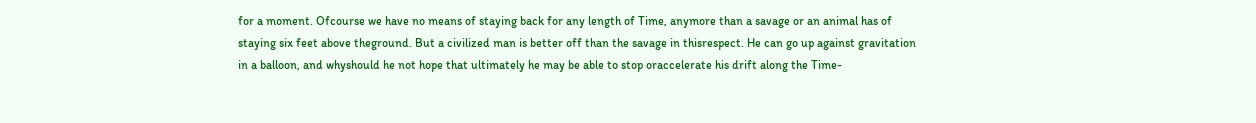for a moment. Ofcourse we have no means of staying back for any length of Time, anymore than a savage or an animal has of staying six feet above theground. But a civilized man is better off than the savage in thisrespect. He can go up against gravitation in a balloon, and whyshould he not hope that ultimately he may be able to stop oraccelerate his drift along the Time-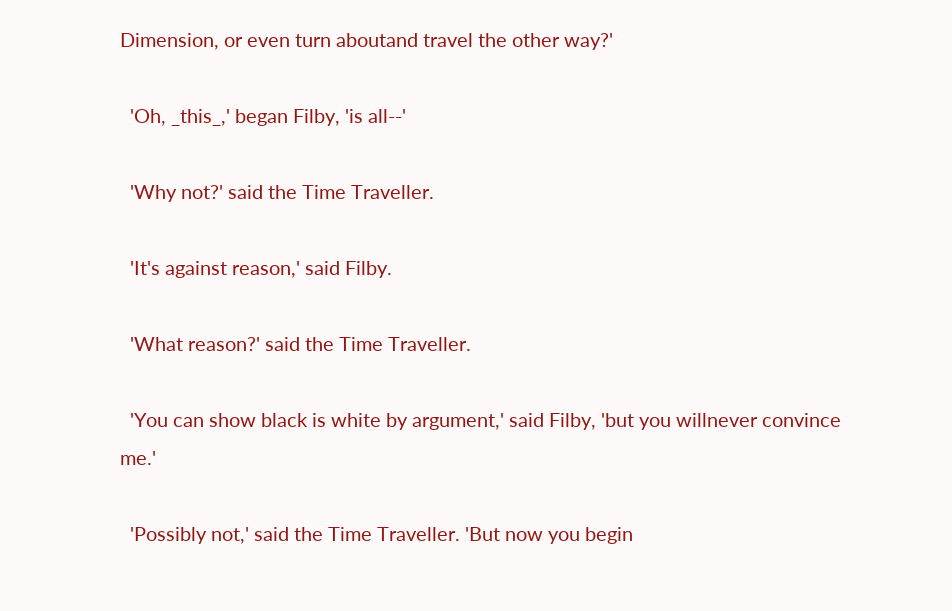Dimension, or even turn aboutand travel the other way?'

  'Oh, _this_,' began Filby, 'is all--'

  'Why not?' said the Time Traveller.

  'It's against reason,' said Filby.

  'What reason?' said the Time Traveller.

  'You can show black is white by argument,' said Filby, 'but you willnever convince me.'

  'Possibly not,' said the Time Traveller. 'But now you begin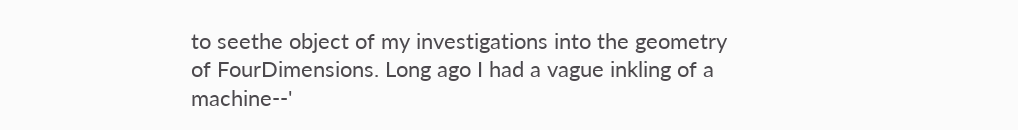to seethe object of my investigations into the geometry of FourDimensions. Long ago I had a vague inkling of a machine--'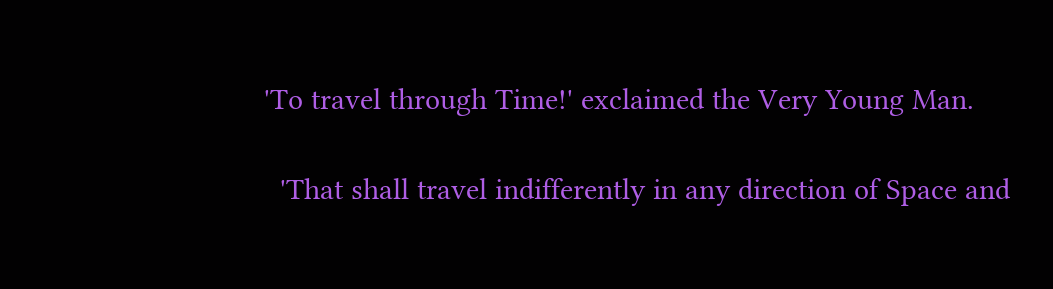'To travel through Time!' exclaimed the Very Young Man.

  'That shall travel indifferently in any direction of Space and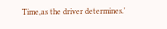Time,as the driver determines.'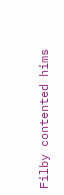Filby contented hims